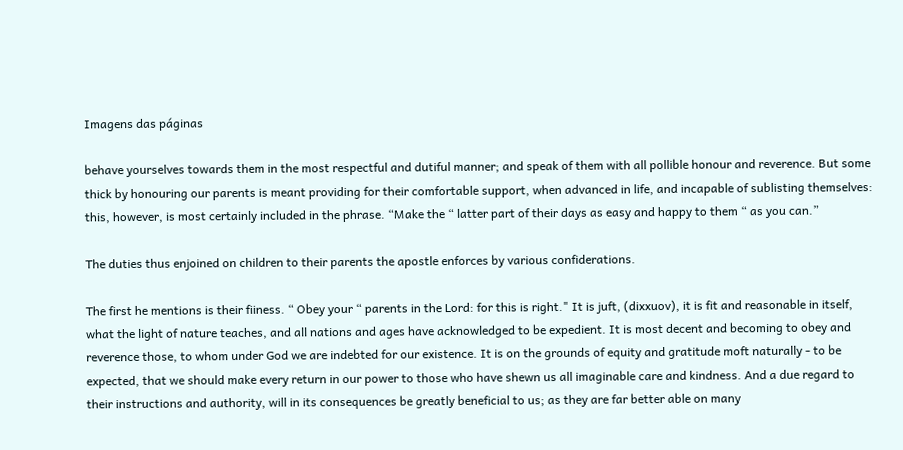Imagens das páginas

behave yourselves towards them in the most respectful and dutiful manner; and speak of them with all pollible honour and reverence. But some thick by honouring our parents is meant providing for their comfortable support, when advanced in life, and incapable of sublisting themselves: this, however, is most certainly included in the phrase. “Make the “ latter part of their days as easy and happy to them “ as you can.”

The duties thus enjoined on children to their parents the apostle enforces by various confiderations.

The first he mentions is their fiiness. “ Obey your “ parents in the Lord: for this is right." It is juft, (dixxuov), it is fit and reasonable in itself, what the light of nature teaches, and all nations and ages have acknowledged to be expedient. It is most decent and becoming to obey and reverence those, to whom under God we are indebted for our existence. It is on the grounds of equity and gratitude moft naturally - to be expected, that we should make every return in our power to those who have shewn us all imaginable care and kindness. And a due regard to their instructions and authority, will in its consequences be greatly beneficial to us; as they are far better able on many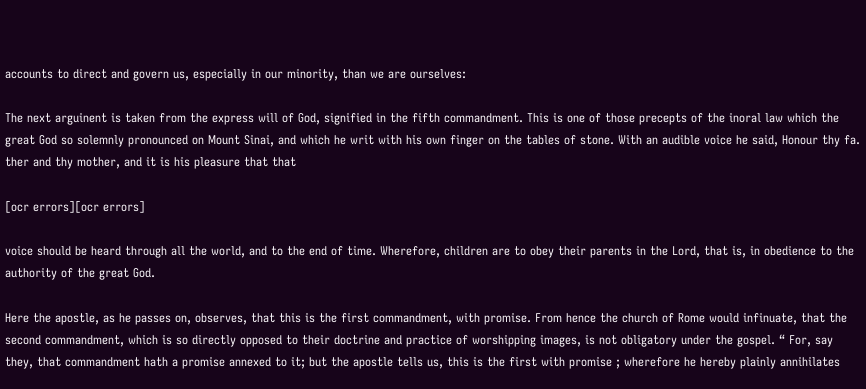accounts to direct and govern us, especially in our minority, than we are ourselves:

The next arguinent is taken from the express will of God, signified in the fifth commandment. This is one of those precepts of the inoral law which the great God so solemnly pronounced on Mount Sinai, and which he writ with his own finger on the tables of stone. With an audible voice he said, Honour thy fa. ther and thy mother, and it is his pleasure that that

[ocr errors][ocr errors]

voice should be heard through all the world, and to the end of time. Wherefore, children are to obey their parents in the Lord, that is, in obedience to the authority of the great God.

Here the apostle, as he passes on, observes, that this is the first commandment, with promise. From hence the church of Rome would infinuate, that the second commandment, which is so directly opposed to their doctrine and practice of worshipping images, is not obligatory under the gospel. “ For, say they, that commandment hath a promise annexed to it; but the apostle tells us, this is the first with promise ; wherefore he hereby plainly annihilates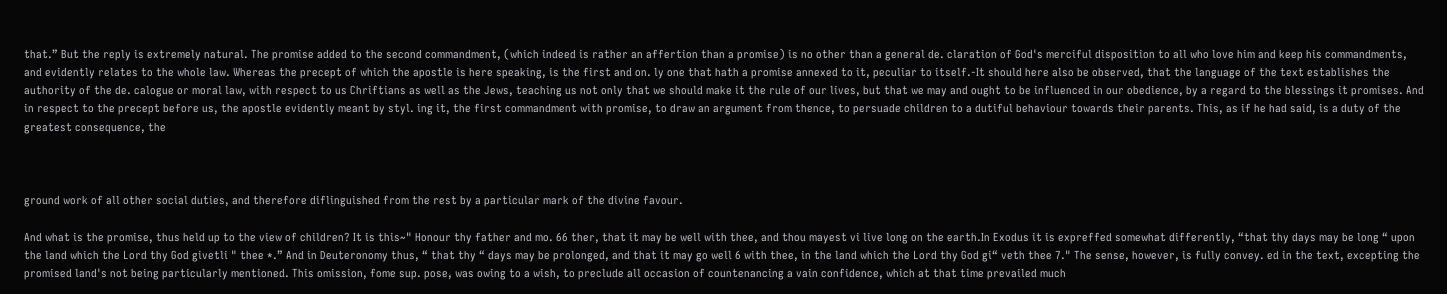that.” But the reply is extremely natural. The promise added to the second commandment, (which indeed is rather an affertion than a promise) is no other than a general de. claration of God's merciful disposition to all who love him and keep his commandments, and evidently relates to the whole law. Whereas the precept of which the apostle is here speaking, is the first and on. ly one that hath a promise annexed to it, peculiar to itself.-It should here also be observed, that the language of the text establishes the authority of the de. calogue or moral law, with respect to us Chriftians as well as the Jews, teaching us not only that we should make it the rule of our lives, but that we may and ought to be influenced in our obedience, by a regard to the blessings it promises. And in respect to the precept before us, the apostle evidently meant by styl. ing it, the first commandment with promise, to draw an argument from thence, to persuade children to a dutiful behaviour towards their parents. This, as if he had said, is a duty of the greatest consequence, the



ground work of all other social duties, and therefore diflinguished from the rest by a particular mark of the divine favour.

And what is the promise, thus held up to the view of children? It is this~" Honour thy father and mo. 66 ther, that it may be well with thee, and thou mayest vi live long on the earth.In Exodus it is expreffed somewhat differently, “that thy days may be long “ upon the land which the Lord thy God givetli " thee *.” And in Deuteronomy thus, “ that thy “ days may be prolonged, and that it may go well 6 with thee, in the land which the Lord thy God gi“ veth thee 7." The sense, however, is fully convey. ed in the text, excepting the promised land's not being particularly mentioned. This omission, fome sup. pose, was owing to a wish, to preclude all occasion of countenancing a vain confidence, which at that time prevailed much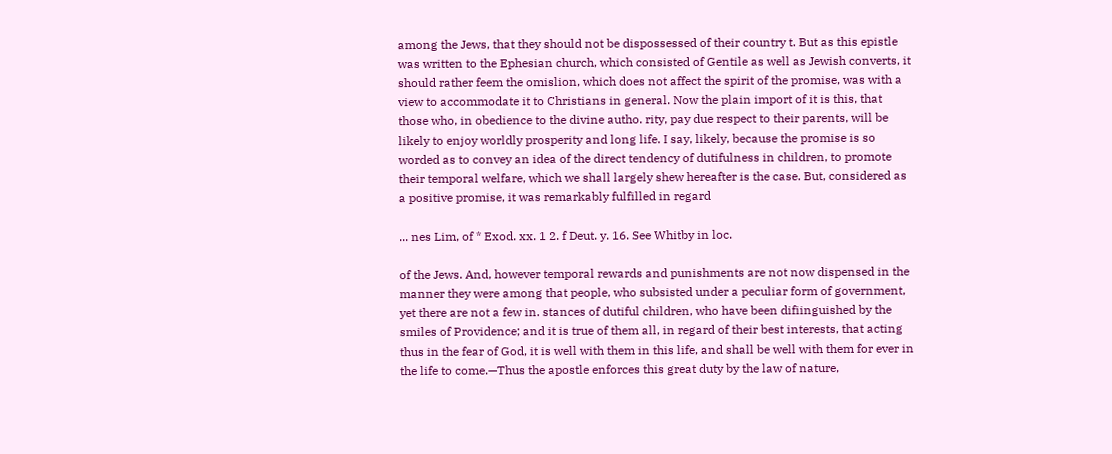among the Jews, that they should not be dispossessed of their country t. But as this epistle was written to the Ephesian church, which consisted of Gentile as well as Jewish converts, it should rather feem the omislion, which does not affect the spirit of the promise, was with a view to accommodate it to Christians in general. Now the plain import of it is this, that those who, in obedience to the divine autho. rity, pay due respect to their parents, will be likely to enjoy worldly prosperity and long life. I say, likely, because the promise is so worded as to convey an idea of the direct tendency of dutifulness in children, to promote their temporal welfare, which we shall largely shew hereafter is the case. But, considered as a positive promise, it was remarkably fulfilled in regard

... nes Lim, of * Exod. xx. 1 2. f Deut. y. 16. See Whitby in loc.

of the Jews. And, however temporal rewards and punishments are not now dispensed in the manner they were among that people, who subsisted under a peculiar form of government, yet there are not a few in. stances of dutiful children, who have been difiinguished by the smiles of Providence; and it is true of them all, in regard of their best interests, that acting thus in the fear of God, it is well with them in this life, and shall be well with them for ever in the life to come.—Thus the apostle enforces this great duty by the law of nature,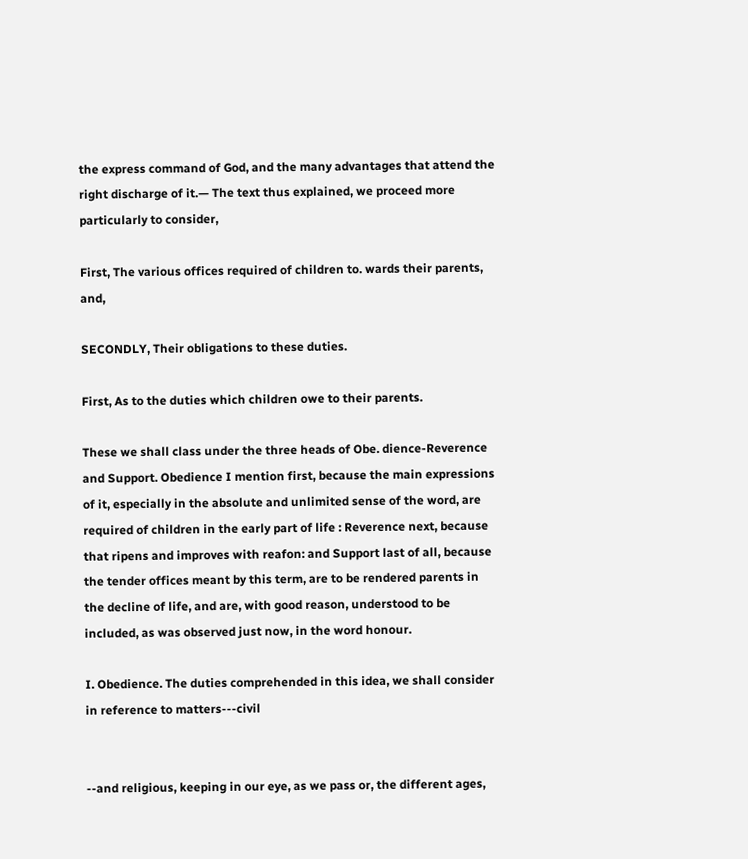the express command of God, and the many advantages that attend the right discharge of it.— The text thus explained, we proceed more particularly to consider,

First, The various offices required of children to. wards their parents, and,

SECONDLY, Their obligations to these duties.

First, As to the duties which children owe to their parents.

These we shall class under the three heads of Obe. dience-Reverence and Support. Obedience I mention first, because the main expressions of it, especially in the absolute and unlimited sense of the word, are required of children in the early part of life : Reverence next, because that ripens and improves with reafon: and Support last of all, because the tender offices meant by this term, are to be rendered parents in the decline of life, and are, with good reason, understood to be included, as was observed just now, in the word honour.

I. Obedience. The duties comprehended in this idea, we shall consider in reference to matters---civil


--and religious, keeping in our eye, as we pass or, the different ages,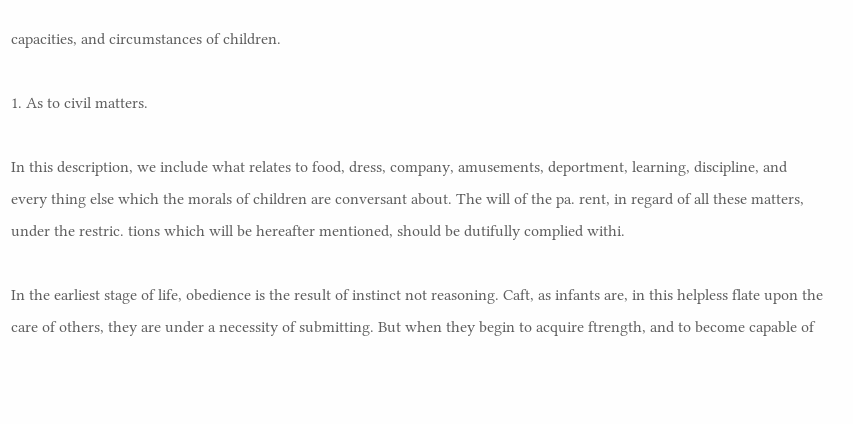capacities, and circumstances of children.

1. As to civil matters.

In this description, we include what relates to food, dress, company, amusements, deportment, learning, discipline, and every thing else which the morals of children are conversant about. The will of the pa. rent, in regard of all these matters, under the restric. tions which will be hereafter mentioned, should be dutifully complied withi.

In the earliest stage of life, obedience is the result of instinct not reasoning. Caft, as infants are, in this helpless flate upon the care of others, they are under a necessity of submitting. But when they begin to acquire ftrength, and to become capable of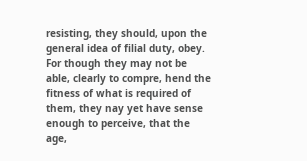resisting, they should, upon the general idea of filial duty, obey. For though they may not be able, clearly to compre, hend the fitness of what is required of them, they nay yet have sense enough to perceive, that the age,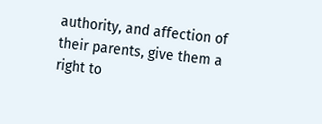authority, and affection of their parents, give them a right to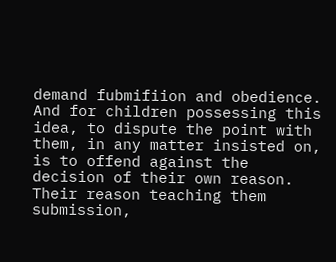demand fubmifiion and obedience. And for children possessing this idea, to dispute the point with them, in any matter insisted on, is to offend against the decision of their own reason. Their reason teaching them submission,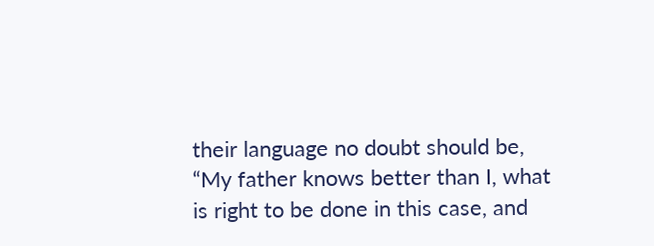their language no doubt should be, “My father knows better than I, what is right to be done in this case, and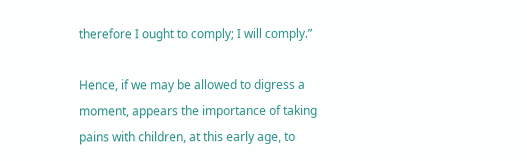therefore I ought to comply; I will comply.”

Hence, if we may be allowed to digress a moment, appears the importance of taking pains with children, at this early age, to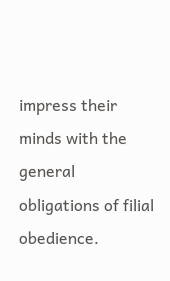impress their minds with the general obligations of filial obedience.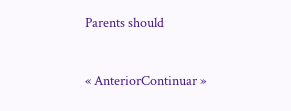Parents should


« AnteriorContinuar »